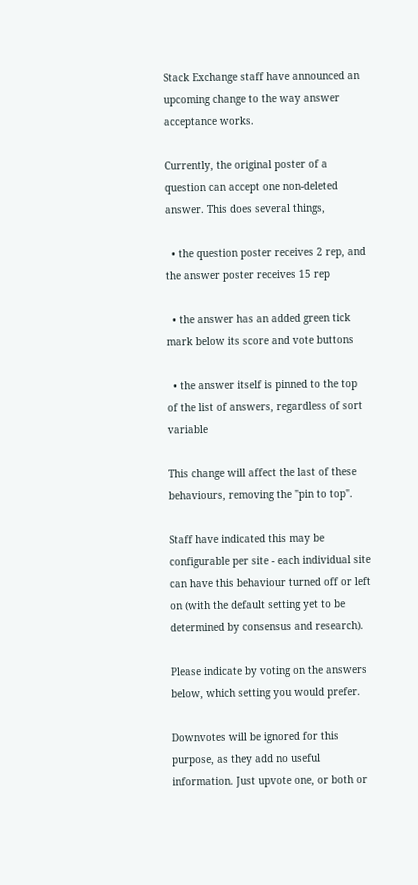Stack Exchange staff have announced an upcoming change to the way answer acceptance works.

Currently, the original poster of a question can accept one non-deleted answer. This does several things,

  • the question poster receives 2 rep, and the answer poster receives 15 rep

  • the answer has an added green tick mark below its score and vote buttons

  • the answer itself is pinned to the top of the list of answers, regardless of sort variable

This change will affect the last of these behaviours, removing the "pin to top".

Staff have indicated this may be configurable per site - each individual site can have this behaviour turned off or left on (with the default setting yet to be determined by consensus and research).

Please indicate by voting on the answers below, which setting you would prefer.

Downvotes will be ignored for this purpose, as they add no useful information. Just upvote one, or both or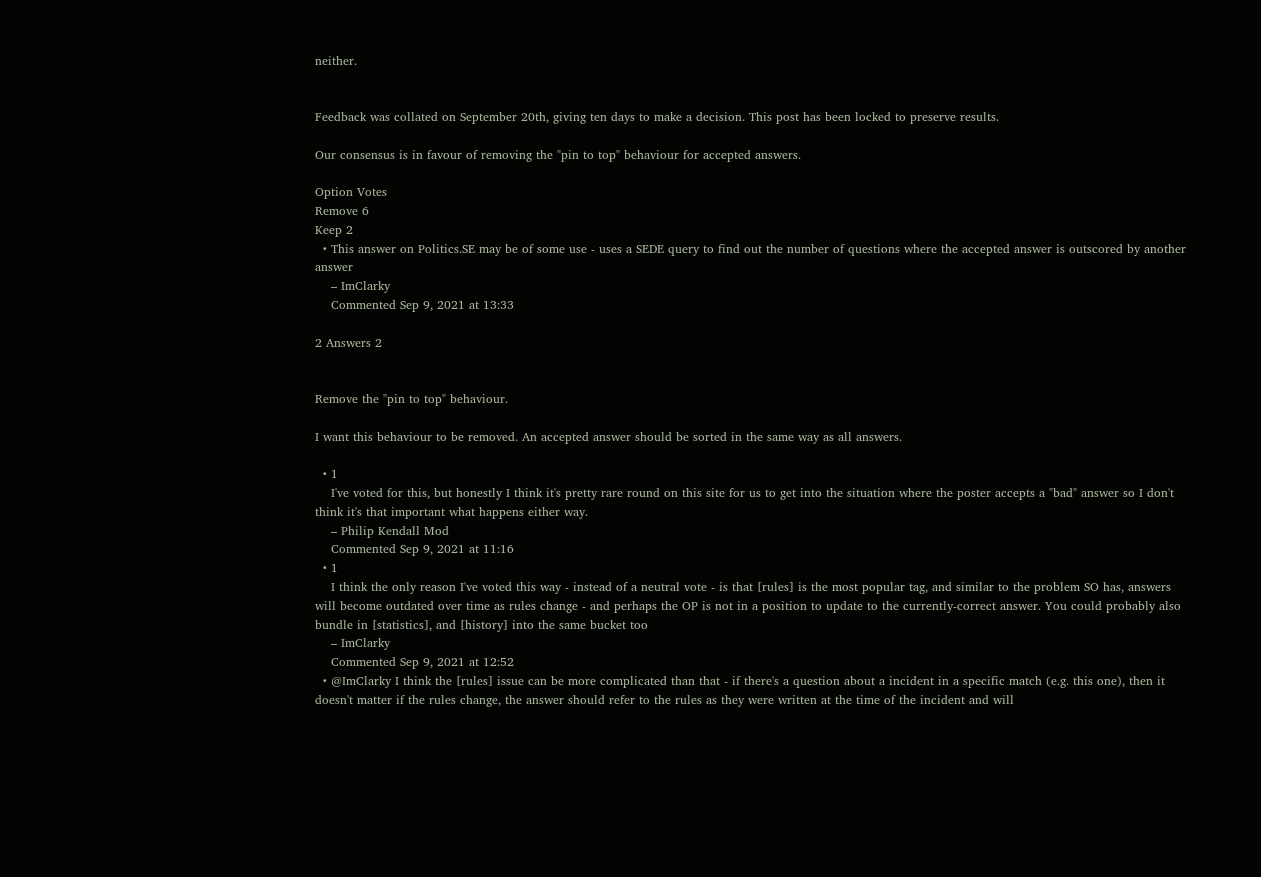neither.


Feedback was collated on September 20th, giving ten days to make a decision. This post has been locked to preserve results.

Our consensus is in favour of removing the "pin to top" behaviour for accepted answers.

Option Votes
Remove 6
Keep 2
  • This answer on Politics.SE may be of some use - uses a SEDE query to find out the number of questions where the accepted answer is outscored by another answer
    – ImClarky
    Commented Sep 9, 2021 at 13:33

2 Answers 2


Remove the "pin to top" behaviour.

I want this behaviour to be removed. An accepted answer should be sorted in the same way as all answers.

  • 1
    I've voted for this, but honestly I think it's pretty rare round on this site for us to get into the situation where the poster accepts a "bad" answer so I don't think it's that important what happens either way.
    – Philip Kendall Mod
    Commented Sep 9, 2021 at 11:16
  • 1
    I think the only reason I've voted this way - instead of a neutral vote - is that [rules] is the most popular tag, and similar to the problem SO has, answers will become outdated over time as rules change - and perhaps the OP is not in a position to update to the currently-correct answer. You could probably also bundle in [statistics], and [history] into the same bucket too
    – ImClarky
    Commented Sep 9, 2021 at 12:52
  • @ImClarky I think the [rules] issue can be more complicated than that - if there's a question about a incident in a specific match (e.g. this one), then it doesn't matter if the rules change, the answer should refer to the rules as they were written at the time of the incident and will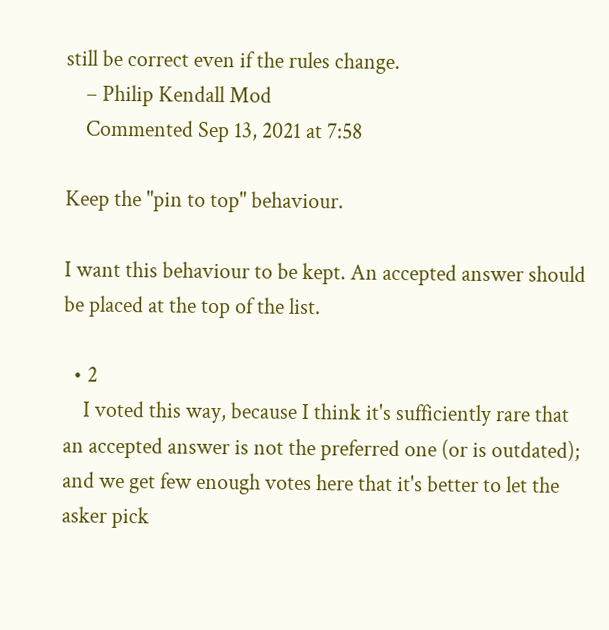still be correct even if the rules change.
    – Philip Kendall Mod
    Commented Sep 13, 2021 at 7:58

Keep the "pin to top" behaviour.

I want this behaviour to be kept. An accepted answer should be placed at the top of the list.

  • 2
    I voted this way, because I think it's sufficiently rare that an accepted answer is not the preferred one (or is outdated); and we get few enough votes here that it's better to let the asker pick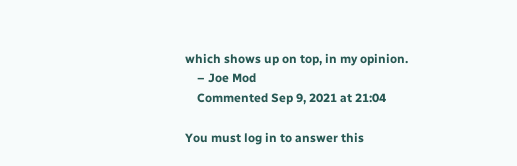which shows up on top, in my opinion.
    – Joe Mod
    Commented Sep 9, 2021 at 21:04

You must log in to answer this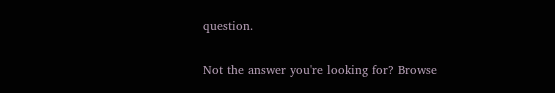question.

Not the answer you're looking for? Browse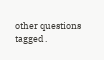other questions tagged .